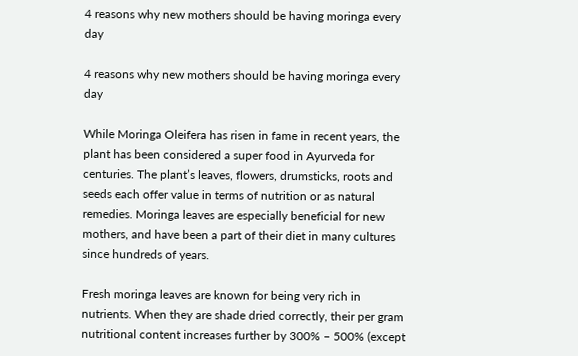4 reasons why new mothers should be having moringa every day

4 reasons why new mothers should be having moringa every day

While Moringa Oleifera has risen in fame in recent years, the plant has been considered a super food in Ayurveda for centuries. The plant’s leaves, flowers, drumsticks, roots and seeds each offer value in terms of nutrition or as natural remedies. Moringa leaves are especially beneficial for new mothers, and have been a part of their diet in many cultures since hundreds of years.

Fresh moringa leaves are known for being very rich in nutrients. When they are shade dried correctly, their per gram nutritional content increases further by 300% – 500% (except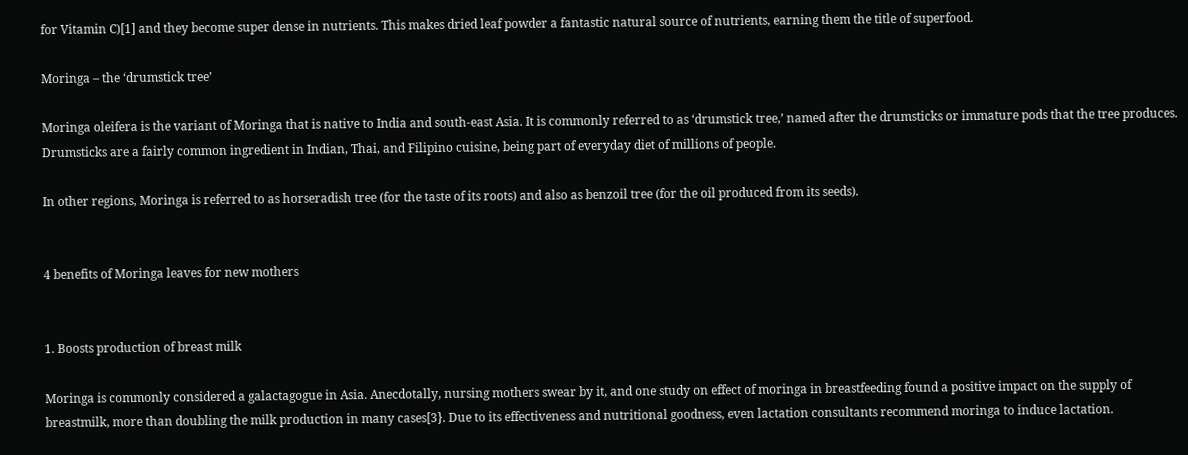for Vitamin C)[1] and they become super dense in nutrients. This makes dried leaf powder a fantastic natural source of nutrients, earning them the title of superfood.

Moringa – the ‘drumstick tree’

Moringa oleifera is the variant of Moringa that is native to India and south-east Asia. It is commonly referred to as ‘drumstick tree,’ named after the drumsticks or immature pods that the tree produces. Drumsticks are a fairly common ingredient in Indian, Thai, and Filipino cuisine, being part of everyday diet of millions of people.

In other regions, Moringa is referred to as horseradish tree (for the taste of its roots) and also as benzoil tree (for the oil produced from its seeds).


4 benefits of Moringa leaves for new mothers


1. Boosts production of breast milk

Moringa is commonly considered a galactagogue in Asia. Anecdotally, nursing mothers swear by it, and one study on effect of moringa in breastfeeding found a positive impact on the supply of breastmilk, more than doubling the milk production in many cases[3}. Due to its effectiveness and nutritional goodness, even lactation consultants recommend moringa to induce lactation.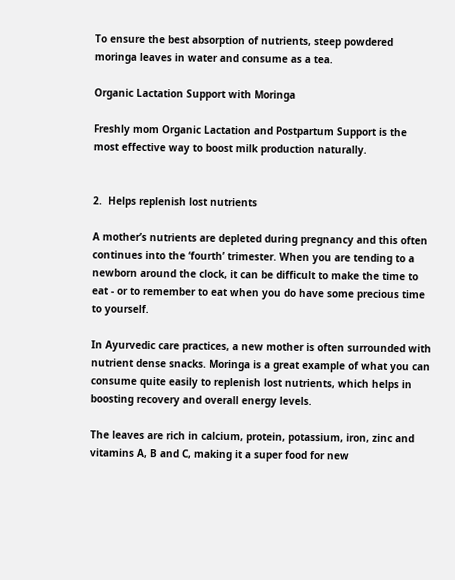To ensure the best absorption of nutrients, steep powdered moringa leaves in water and consume as a tea.

Organic Lactation Support with Moringa

Freshly mom Organic Lactation and Postpartum Support is the most effective way to boost milk production naturally.


2.  Helps replenish lost nutrients

A mother’s nutrients are depleted during pregnancy and this often continues into the ‘fourth’ trimester. When you are tending to a newborn around the clock, it can be difficult to make the time to eat - or to remember to eat when you do have some precious time to yourself.

In Ayurvedic care practices, a new mother is often surrounded with nutrient dense snacks. Moringa is a great example of what you can consume quite easily to replenish lost nutrients, which helps in boosting recovery and overall energy levels.

The leaves are rich in calcium, protein, potassium, iron, zinc and vitamins A, B and C, making it a super food for new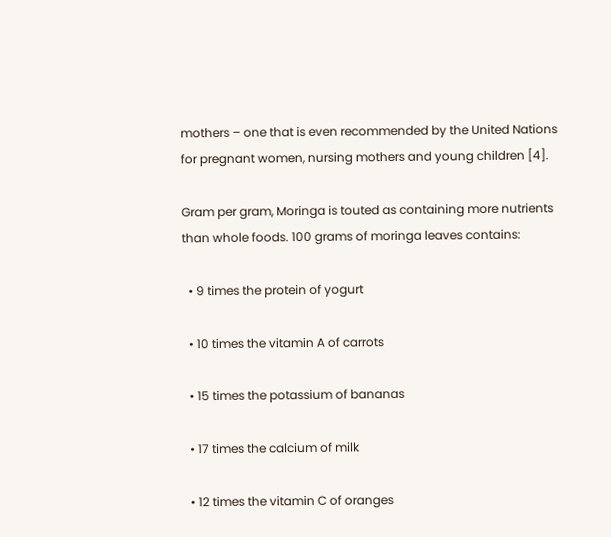mothers – one that is even recommended by the United Nations for pregnant women, nursing mothers and young children [4].

Gram per gram, Moringa is touted as containing more nutrients than whole foods. 100 grams of moringa leaves contains:

  • 9 times the protein of yogurt

  • 10 times the vitamin A of carrots

  • 15 times the potassium of bananas

  • 17 times the calcium of milk

  • 12 times the vitamin C of oranges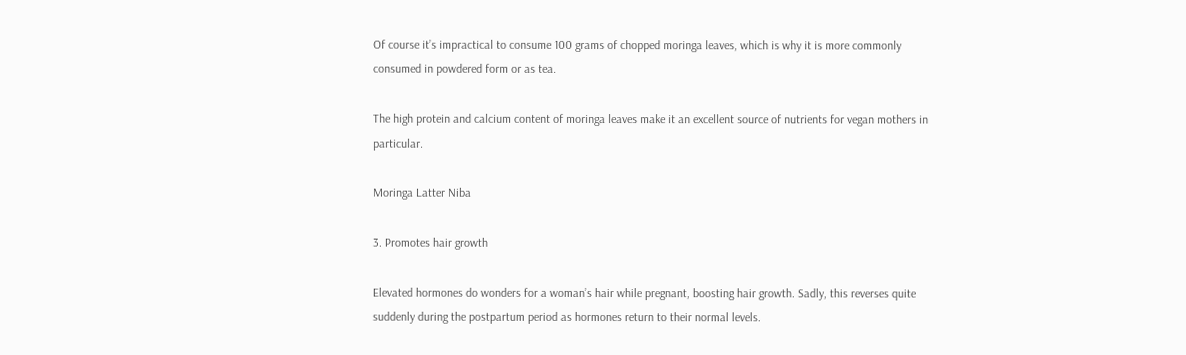Of course it’s impractical to consume 100 grams of chopped moringa leaves, which is why it is more commonly consumed in powdered form or as tea.

The high protein and calcium content of moringa leaves make it an excellent source of nutrients for vegan mothers in particular.

Moringa Latter Niba

3. Promotes hair growth

Elevated hormones do wonders for a woman’s hair while pregnant, boosting hair growth. Sadly, this reverses quite suddenly during the postpartum period as hormones return to their normal levels.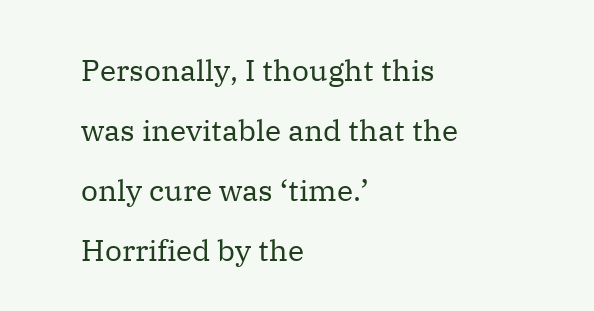Personally, I thought this was inevitable and that the only cure was ‘time.’ Horrified by the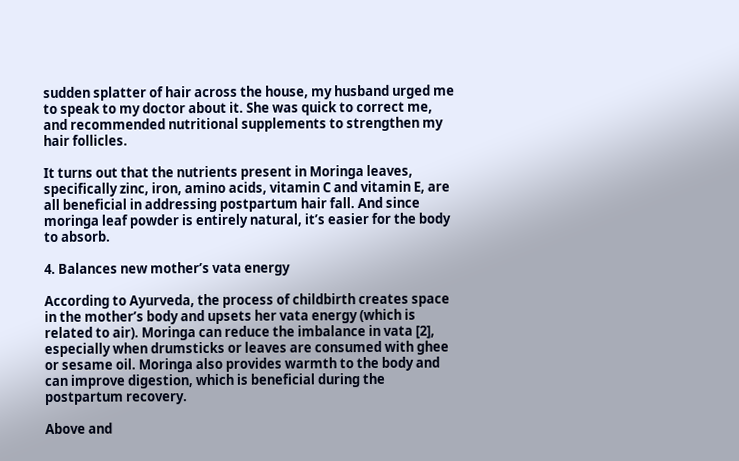sudden splatter of hair across the house, my husband urged me to speak to my doctor about it. She was quick to correct me, and recommended nutritional supplements to strengthen my hair follicles.

It turns out that the nutrients present in Moringa leaves, specifically zinc, iron, amino acids, vitamin C and vitamin E, are all beneficial in addressing postpartum hair fall. And since moringa leaf powder is entirely natural, it’s easier for the body to absorb.

4. Balances new mother’s vata energy

According to Ayurveda, the process of childbirth creates space in the mother’s body and upsets her vata energy (which is related to air). Moringa can reduce the imbalance in vata [2], especially when drumsticks or leaves are consumed with ghee or sesame oil. Moringa also provides warmth to the body and can improve digestion, which is beneficial during the postpartum recovery.

Above and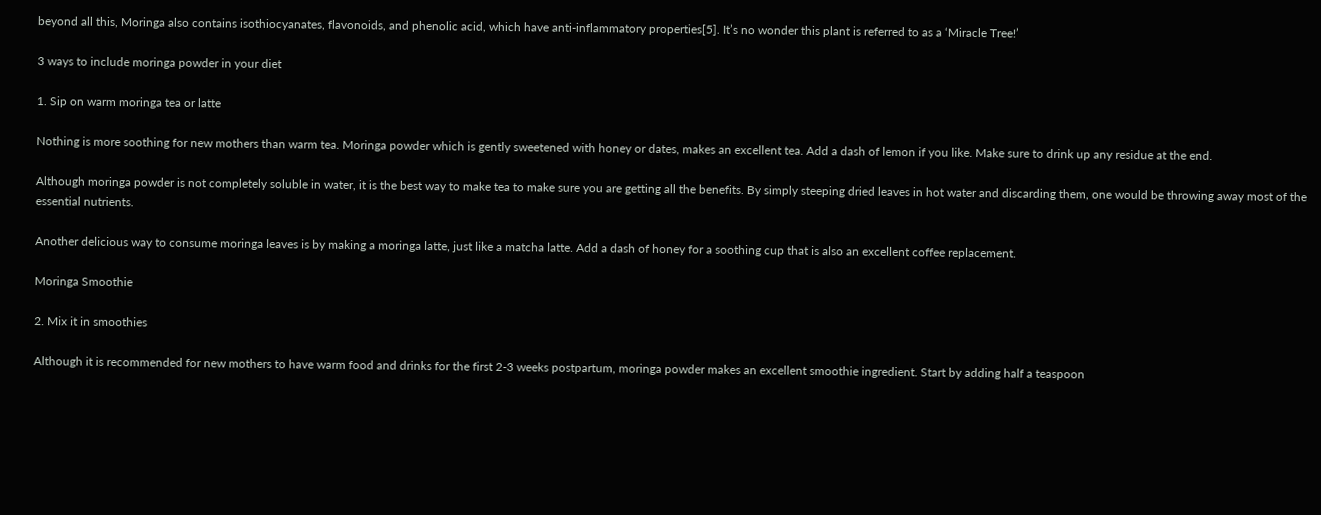beyond all this, Moringa also contains isothiocyanates, flavonoids, and phenolic acid, which have anti-inflammatory properties[5]. It’s no wonder this plant is referred to as a ‘Miracle Tree!’

3 ways to include moringa powder in your diet

1. Sip on warm moringa tea or latte

Nothing is more soothing for new mothers than warm tea. Moringa powder which is gently sweetened with honey or dates, makes an excellent tea. Add a dash of lemon if you like. Make sure to drink up any residue at the end.

Although moringa powder is not completely soluble in water, it is the best way to make tea to make sure you are getting all the benefits. By simply steeping dried leaves in hot water and discarding them, one would be throwing away most of the essential nutrients.

Another delicious way to consume moringa leaves is by making a moringa latte, just like a matcha latte. Add a dash of honey for a soothing cup that is also an excellent coffee replacement.

Moringa Smoothie

2. Mix it in smoothies

Although it is recommended for new mothers to have warm food and drinks for the first 2-3 weeks postpartum, moringa powder makes an excellent smoothie ingredient. Start by adding half a teaspoon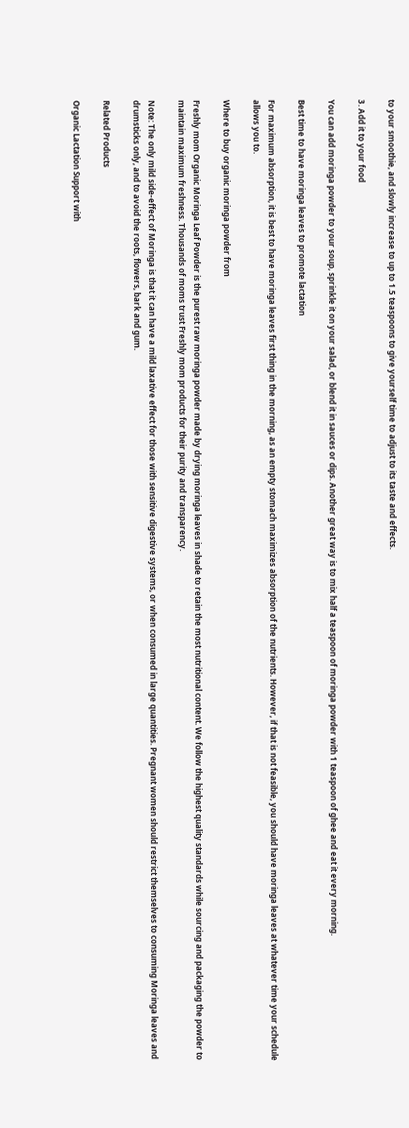to your smoothie, and slowly increase to up to 1.5 teaspoons to give yourself time to adjust to its taste and effects.

3. Add it to your food

You can add moringa powder to your soup, sprinkle it on your salad, or blend it in sauces or dips. Another great way is to mix half a teaspoon of moringa powder with 1 teaspoon of ghee and eat it every morning.

Best time to have moringa leaves to promote lactation

For maximum absorption, it is best to have moringa leaves first thing in the morning, as an empty stomach maximizes absorption of the nutrients. However, if that is not feasible, you should have moringa leaves at whatever time your schedule allows you to.

Where to buy organic moringa powder from

Freshly mom Organic Moringa Leaf Powder is the purest raw moringa powder made by drying moringa leaves in shade to retain the most nutritional content. We follow the highest quality standards while sourcing and packaging the powder to maintain maximum freshness. Thousands of moms trust Freshly mom products for their purity and transparency.

Note: The only mild side-effect of Moringa is that it can have a mild laxative effect for those with sensitive digestive systems, or when consumed in large quantities. Pregnant women should restrict themselves to consuming Moringa leaves and drumsticks only, and to avoid the roots, flowers, bark and gum.

Related Products

Organic Lactation Support with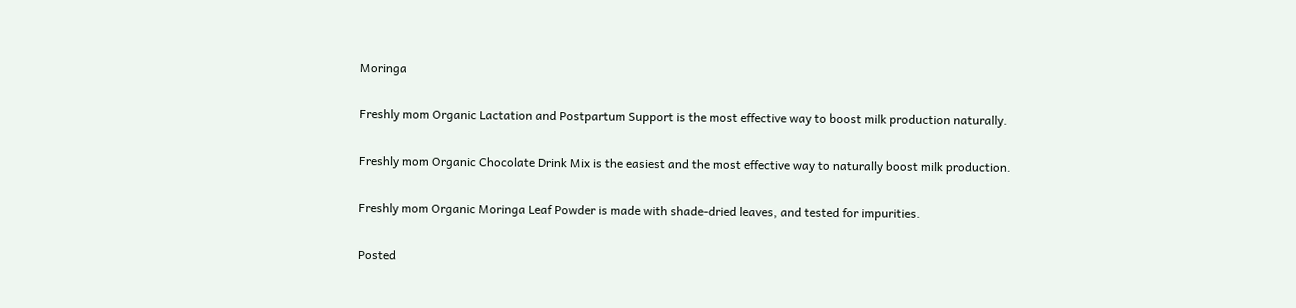Moringa

Freshly mom Organic Lactation and Postpartum Support is the most effective way to boost milk production naturally.

Freshly mom Organic Chocolate Drink Mix is the easiest and the most effective way to naturally boost milk production.

Freshly mom Organic Moringa Leaf Powder is made with shade-dried leaves, and tested for impurities.

Posted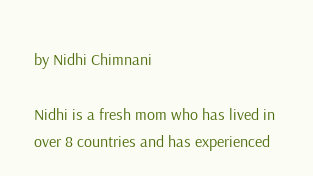by Nidhi Chimnani

Nidhi is a fresh mom who has lived in over 8 countries and has experienced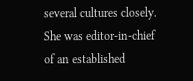several cultures closely. She was editor-in-chief of an established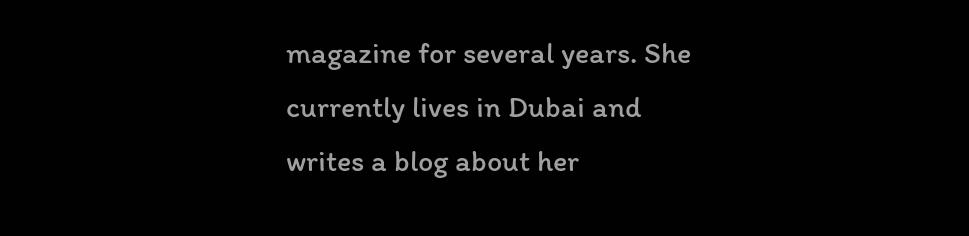magazine for several years. She currently lives in Dubai and writes a blog about her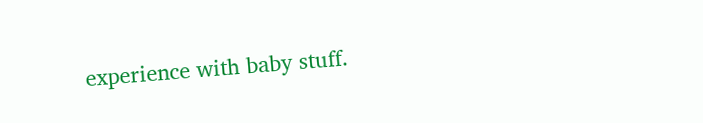experience with baby stuff.